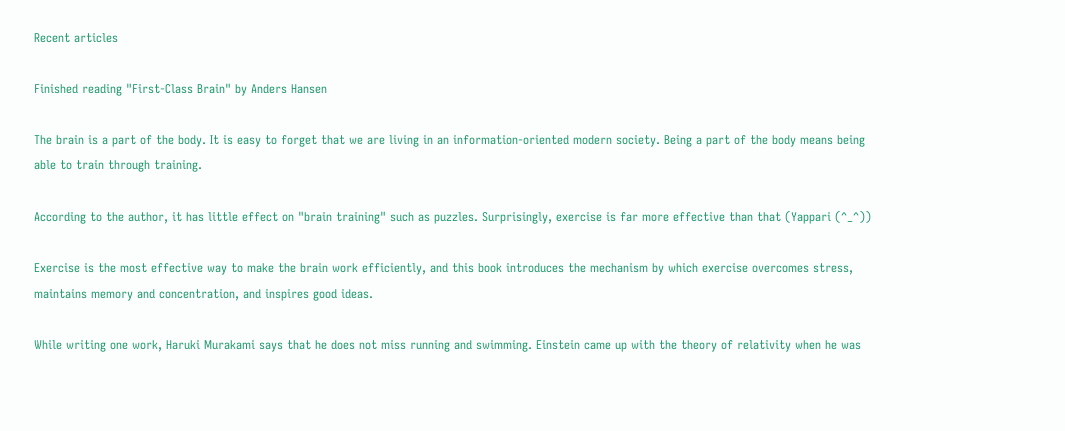Recent articles

Finished reading "First-Class Brain" by Anders Hansen

The brain is a part of the body. It is easy to forget that we are living in an information-oriented modern society. Being a part of the body means being able to train through training.

According to the author, it has little effect on "brain training" such as puzzles. Surprisingly, exercise is far more effective than that (Yappari (^_^))

Exercise is the most effective way to make the brain work efficiently, and this book introduces the mechanism by which exercise overcomes stress, maintains memory and concentration, and inspires good ideas.

While writing one work, Haruki Murakami says that he does not miss running and swimming. Einstein came up with the theory of relativity when he was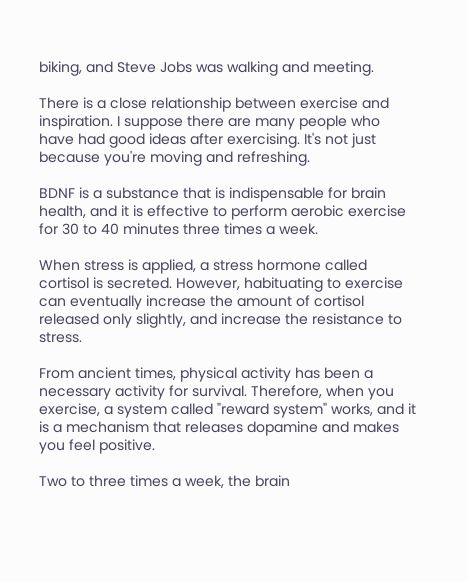biking, and Steve Jobs was walking and meeting.

There is a close relationship between exercise and inspiration. I suppose there are many people who have had good ideas after exercising. It's not just because you're moving and refreshing.

BDNF is a substance that is indispensable for brain health, and it is effective to perform aerobic exercise for 30 to 40 minutes three times a week.

When stress is applied, a stress hormone called cortisol is secreted. However, habituating to exercise can eventually increase the amount of cortisol released only slightly, and increase the resistance to stress.

From ancient times, physical activity has been a necessary activity for survival. Therefore, when you exercise, a system called "reward system" works, and it is a mechanism that releases dopamine and makes you feel positive.

Two to three times a week, the brain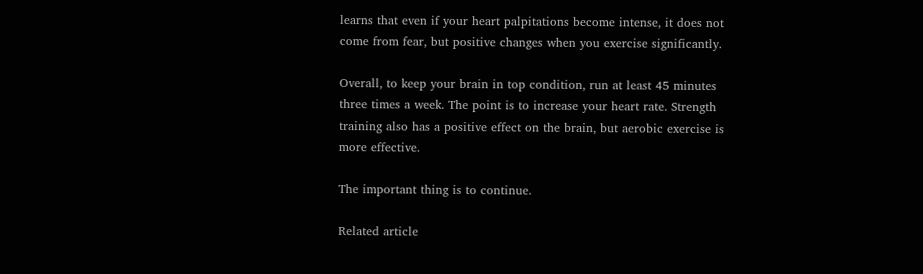learns that even if your heart palpitations become intense, it does not come from fear, but positive changes when you exercise significantly.

Overall, to keep your brain in top condition, run at least 45 minutes three times a week. The point is to increase your heart rate. Strength training also has a positive effect on the brain, but aerobic exercise is more effective.

The important thing is to continue.

Related article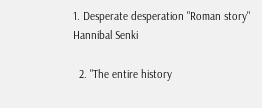1. Desperate desperation "Roman story" Hannibal Senki

  2. "The entire history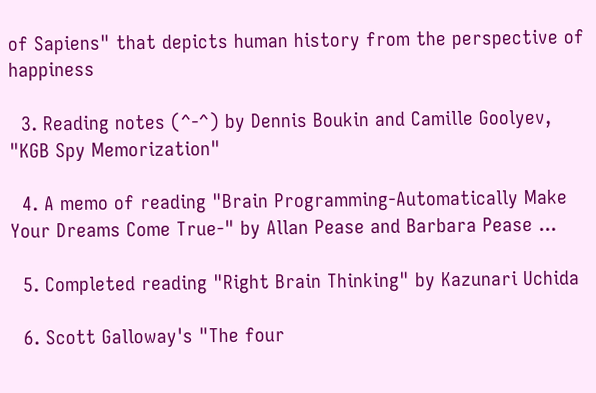of Sapiens" that depicts human history from the perspective of happiness

  3. Reading notes (^-^) by Dennis Boukin and Camille Goolyev, "KGB Spy Memorization"

  4. A memo of reading "Brain Programming-Automatically Make Your Dreams Come True-" by Allan Pease and Barbara Pease ...

  5. Completed reading "Right Brain Thinking" by Kazunari Uchida

  6. Scott Galloway's "The four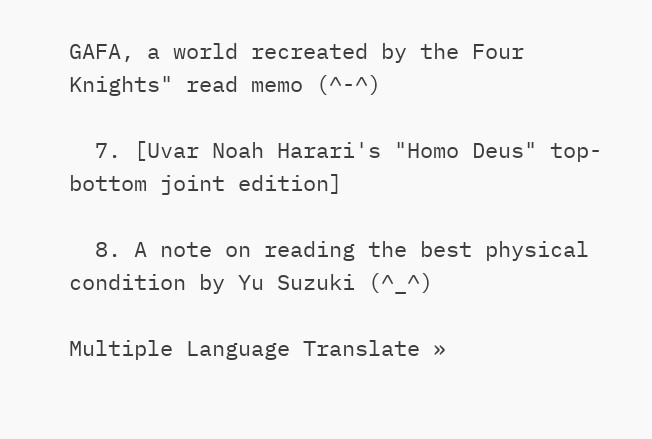GAFA, a world recreated by the Four Knights" read memo (^-^)

  7. [Uvar Noah Harari's "Homo Deus" top-bottom joint edition]

  8. A note on reading the best physical condition by Yu Suzuki (^_^)

Multiple Language Translate »